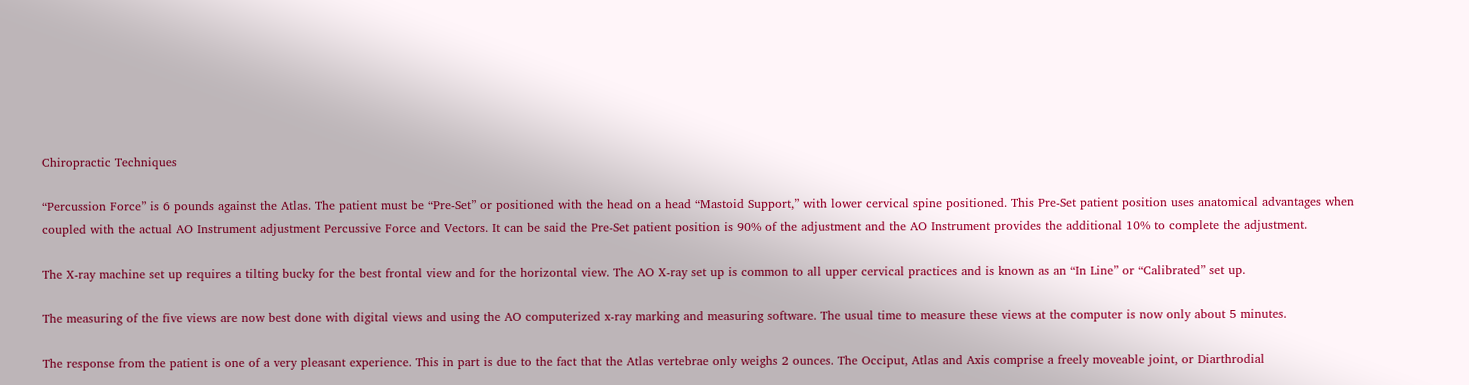Chiropractic Techniques

“Percussion Force” is 6 pounds against the Atlas. The patient must be “Pre-Set” or positioned with the head on a head “Mastoid Support,” with lower cervical spine positioned. This Pre-Set patient position uses anatomical advantages when coupled with the actual AO Instrument adjustment Percussive Force and Vectors. It can be said the Pre-Set patient position is 90% of the adjustment and the AO Instrument provides the additional 10% to complete the adjustment.

The X-ray machine set up requires a tilting bucky for the best frontal view and for the horizontal view. The AO X-ray set up is common to all upper cervical practices and is known as an “In Line” or “Calibrated” set up.

The measuring of the five views are now best done with digital views and using the AO computerized x-ray marking and measuring software. The usual time to measure these views at the computer is now only about 5 minutes.

The response from the patient is one of a very pleasant experience. This in part is due to the fact that the Atlas vertebrae only weighs 2 ounces. The Occiput, Atlas and Axis comprise a freely moveable joint, or Diarthrodial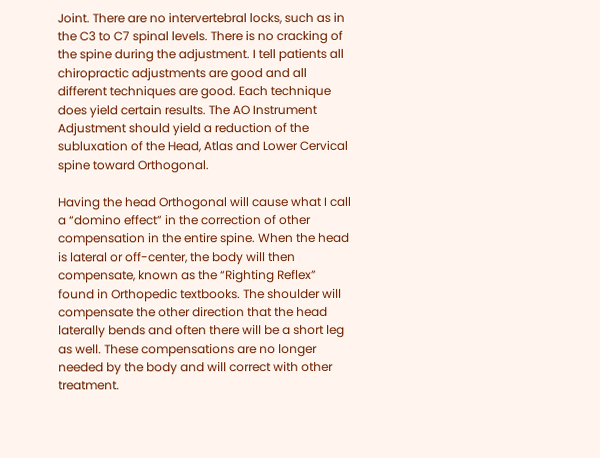Joint. There are no intervertebral locks, such as in the C3 to C7 spinal levels. There is no cracking of the spine during the adjustment. I tell patients all chiropractic adjustments are good and all different techniques are good. Each technique does yield certain results. The AO Instrument Adjustment should yield a reduction of the subluxation of the Head, Atlas and Lower Cervical spine toward Orthogonal.

Having the head Orthogonal will cause what I call a “domino effect” in the correction of other compensation in the entire spine. When the head is lateral or off-center, the body will then compensate, known as the “Righting Reflex” found in Orthopedic textbooks. The shoulder will compensate the other direction that the head laterally bends and often there will be a short leg as well. These compensations are no longer needed by the body and will correct with other treatment.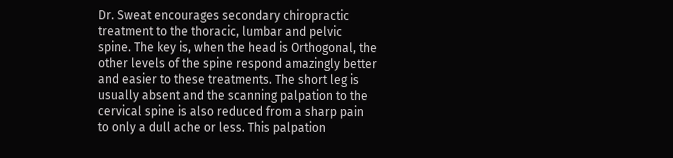Dr. Sweat encourages secondary chiropractic treatment to the thoracic, lumbar and pelvic spine. The key is, when the head is Orthogonal, the other levels of the spine respond amazingly better and easier to these treatments. The short leg is usually absent and the scanning palpation to the cervical spine is also reduced from a sharp pain to only a dull ache or less. This palpation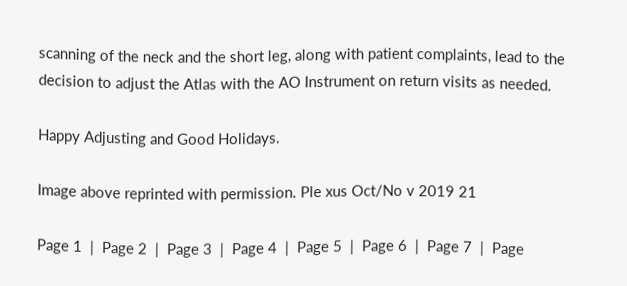scanning of the neck and the short leg, along with patient complaints, lead to the decision to adjust the Atlas with the AO Instrument on return visits as needed.

Happy Adjusting and Good Holidays.

Image above reprinted with permission. Ple xus Oct/No v 2019 21

Page 1  |  Page 2  |  Page 3  |  Page 4  |  Page 5  |  Page 6  |  Page 7  |  Page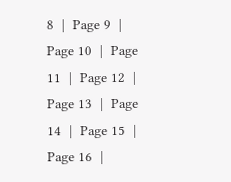8  |  Page 9  |  Page 10  |  Page 11  |  Page 12  |  Page 13  |  Page 14  |  Page 15  |  Page 16  |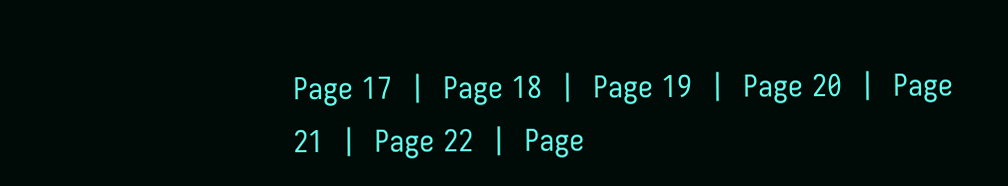Page 17  |  Page 18  |  Page 19  |  Page 20  |  Page 21  |  Page 22  |  Page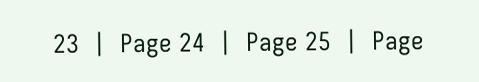23  |  Page 24  |  Page 25  |  Page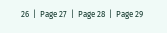26  |  Page 27  |  Page 28  |  Page 29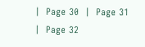|  Page 30  |  Page 31  |  Page 32